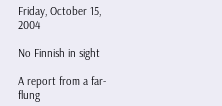Friday, October 15, 2004

No Finnish in sight

A report from a far-flung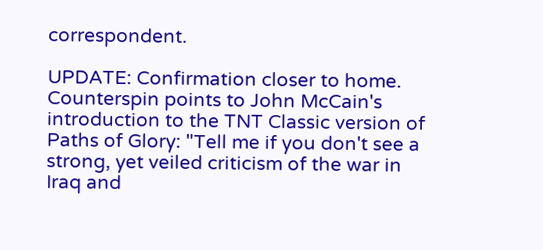correspondent.

UPDATE: Confirmation closer to home. Counterspin points to John McCain's introduction to the TNT Classic version of Paths of Glory: "Tell me if you don't see a strong, yet veiled criticism of the war in Iraq and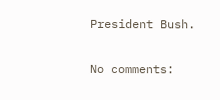President Bush.

No comments: